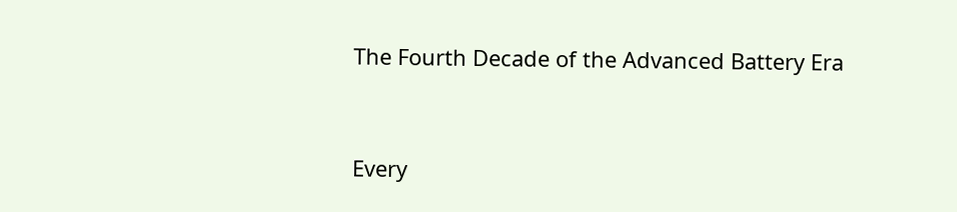The Fourth Decade of the Advanced Battery Era


Every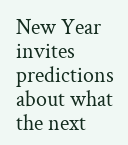New Year invites predictions about what the next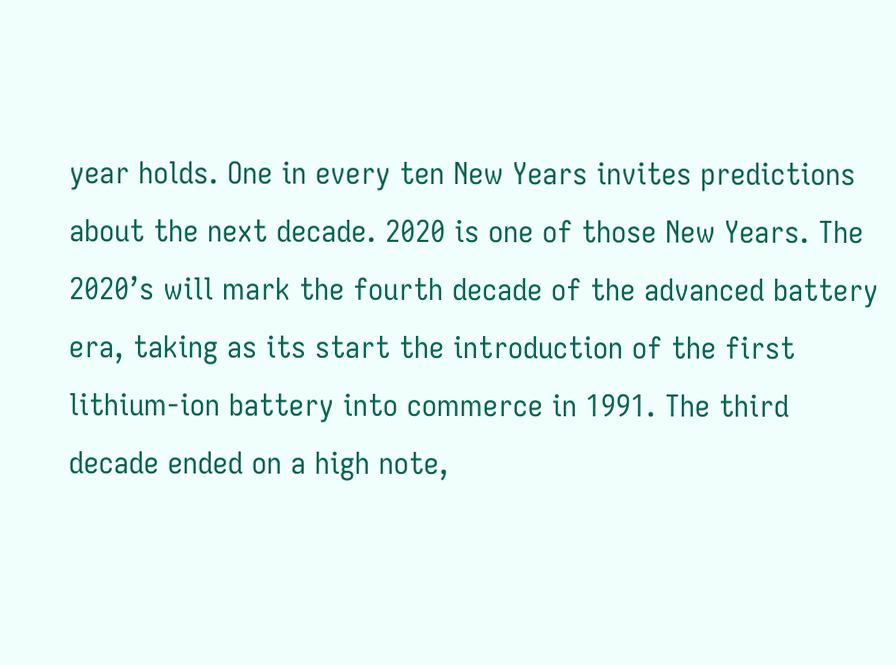year holds. One in every ten New Years invites predictions about the next decade. 2020 is one of those New Years. The 2020’s will mark the fourth decade of the advanced battery era, taking as its start the introduction of the first lithium-ion battery into commerce in 1991. The third decade ended on a high note,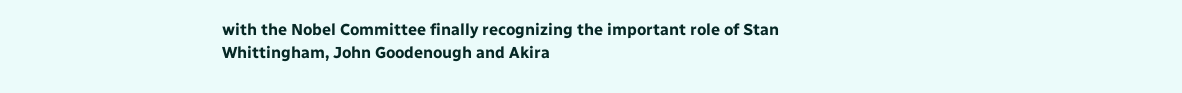with the Nobel Committee finally recognizing the important role of Stan Whittingham, John Goodenough and Akira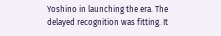Yoshino in launching the era. The delayed recognition was fitting. It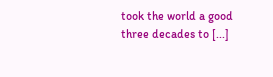took the world a good three decades to [...]